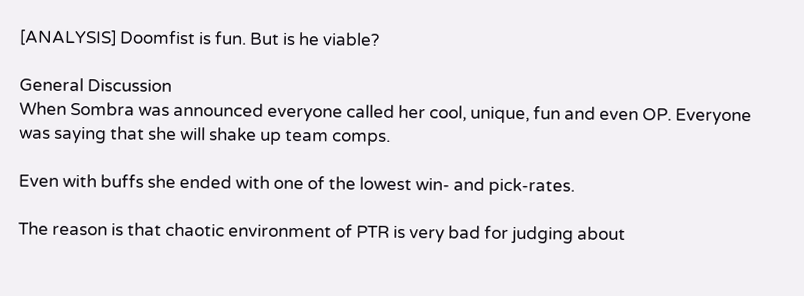[ANALYSIS] Doomfist is fun. But is he viable?

General Discussion
When Sombra was announced everyone called her cool, unique, fun and even OP. Everyone was saying that she will shake up team comps.

Even with buffs she ended with one of the lowest win- and pick-rates.

The reason is that chaotic environment of PTR is very bad for judging about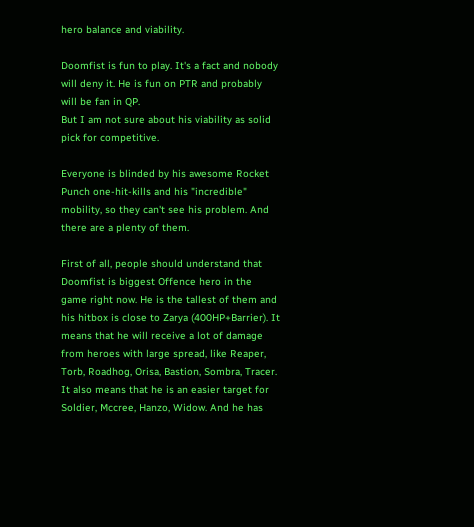hero balance and viability.

Doomfist is fun to play. It's a fact and nobody will deny it. He is fun on PTR and probably will be fan in QP.
But I am not sure about his viability as solid pick for competitive.

Everyone is blinded by his awesome Rocket Punch one-hit-kills and his "incredible" mobility, so they can't see his problem. And there are a plenty of them.

First of all, people should understand that Doomfist is biggest Offence hero in the game right now. He is the tallest of them and his hitbox is close to Zarya (400HP+Barrier). It means that he will receive a lot of damage from heroes with large spread, like Reaper, Torb, Roadhog, Orisa, Bastion, Sombra, Tracer. It also means that he is an easier target for Soldier, Mccree, Hanzo, Widow. And he has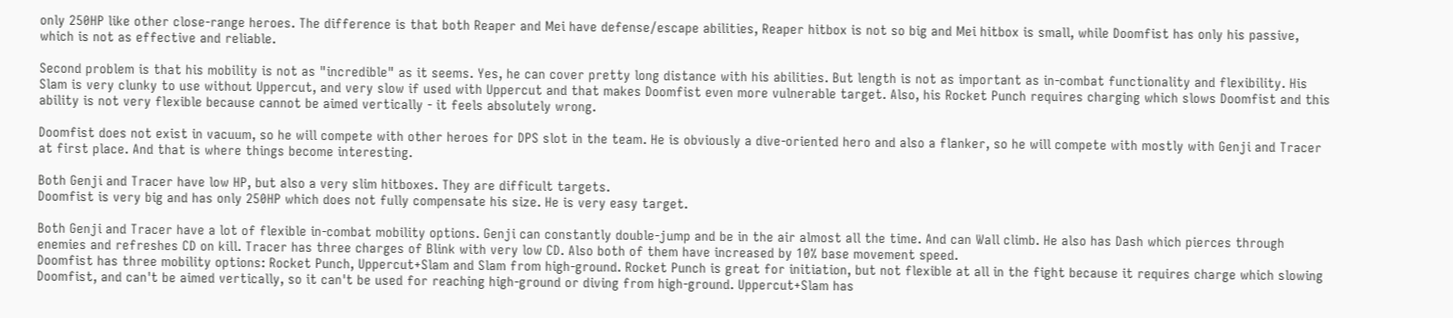only 250HP like other close-range heroes. The difference is that both Reaper and Mei have defense/escape abilities, Reaper hitbox is not so big and Mei hitbox is small, while Doomfist has only his passive, which is not as effective and reliable.

Second problem is that his mobility is not as "incredible" as it seems. Yes, he can cover pretty long distance with his abilities. But length is not as important as in-combat functionality and flexibility. His Slam is very clunky to use without Uppercut, and very slow if used with Uppercut and that makes Doomfist even more vulnerable target. Also, his Rocket Punch requires charging which slows Doomfist and this ability is not very flexible because cannot be aimed vertically - it feels absolutely wrong.

Doomfist does not exist in vacuum, so he will compete with other heroes for DPS slot in the team. He is obviously a dive-oriented hero and also a flanker, so he will compete with mostly with Genji and Tracer at first place. And that is where things become interesting.

Both Genji and Tracer have low HP, but also a very slim hitboxes. They are difficult targets.
Doomfist is very big and has only 250HP which does not fully compensate his size. He is very easy target.

Both Genji and Tracer have a lot of flexible in-combat mobility options. Genji can constantly double-jump and be in the air almost all the time. And can Wall climb. He also has Dash which pierces through enemies and refreshes CD on kill. Tracer has three charges of Blink with very low CD. Also both of them have increased by 10% base movement speed.
Doomfist has three mobility options: Rocket Punch, Uppercut+Slam and Slam from high-ground. Rocket Punch is great for initiation, but not flexible at all in the fight because it requires charge which slowing Doomfist, and can't be aimed vertically, so it can't be used for reaching high-ground or diving from high-ground. Uppercut+Slam has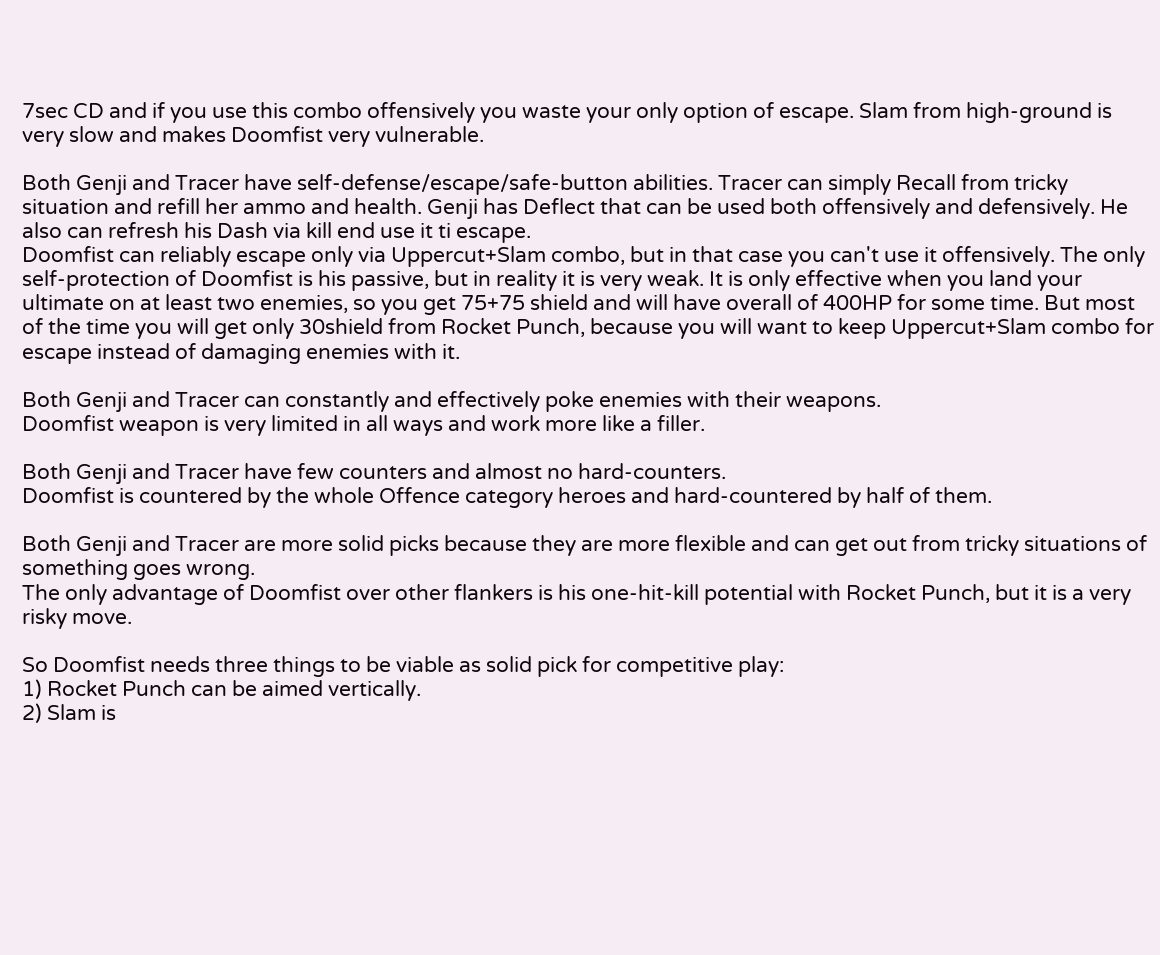7sec CD and if you use this combo offensively you waste your only option of escape. Slam from high-ground is very slow and makes Doomfist very vulnerable.

Both Genji and Tracer have self-defense/escape/safe-button abilities. Tracer can simply Recall from tricky situation and refill her ammo and health. Genji has Deflect that can be used both offensively and defensively. He also can refresh his Dash via kill end use it ti escape.
Doomfist can reliably escape only via Uppercut+Slam combo, but in that case you can't use it offensively. The only self-protection of Doomfist is his passive, but in reality it is very weak. It is only effective when you land your ultimate on at least two enemies, so you get 75+75 shield and will have overall of 400HP for some time. But most of the time you will get only 30shield from Rocket Punch, because you will want to keep Uppercut+Slam combo for escape instead of damaging enemies with it.

Both Genji and Tracer can constantly and effectively poke enemies with their weapons.
Doomfist weapon is very limited in all ways and work more like a filler.

Both Genji and Tracer have few counters and almost no hard-counters.
Doomfist is countered by the whole Offence category heroes and hard-countered by half of them.

Both Genji and Tracer are more solid picks because they are more flexible and can get out from tricky situations of something goes wrong.
The only advantage of Doomfist over other flankers is his one-hit-kill potential with Rocket Punch, but it is a very risky move.

So Doomfist needs three things to be viable as solid pick for competitive play:
1) Rocket Punch can be aimed vertically.
2) Slam is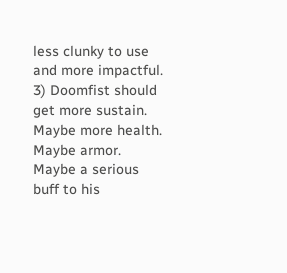less clunky to use and more impactful.
3) Doomfist should get more sustain. Maybe more health. Maybe armor. Maybe a serious buff to his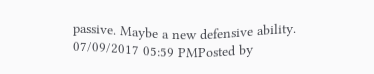passive. Maybe a new defensive ability.
07/09/2017 05:59 PMPosted by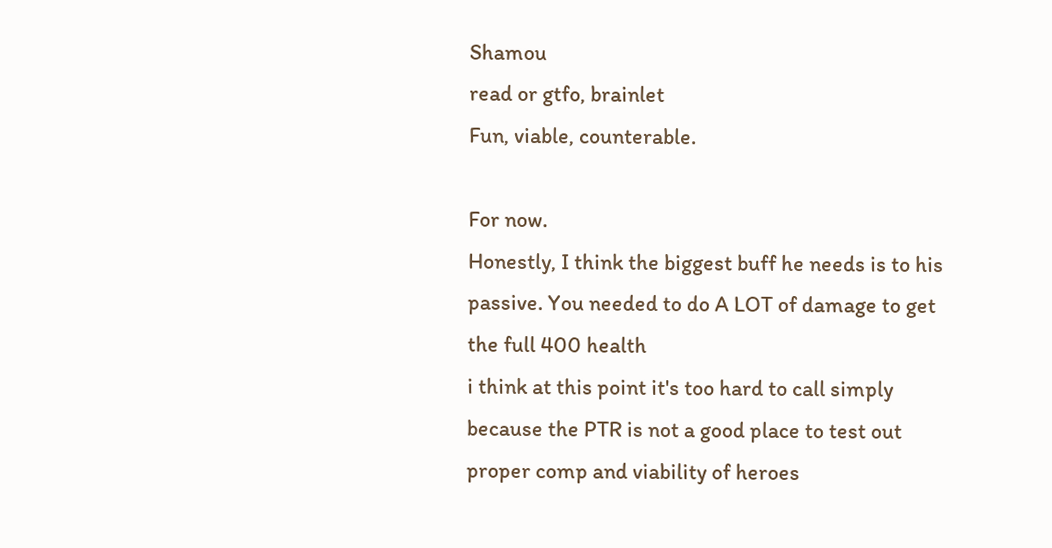Shamou
read or gtfo, brainlet
Fun, viable, counterable.

For now.
Honestly, I think the biggest buff he needs is to his passive. You needed to do A LOT of damage to get the full 400 health
i think at this point it's too hard to call simply because the PTR is not a good place to test out proper comp and viability of heroes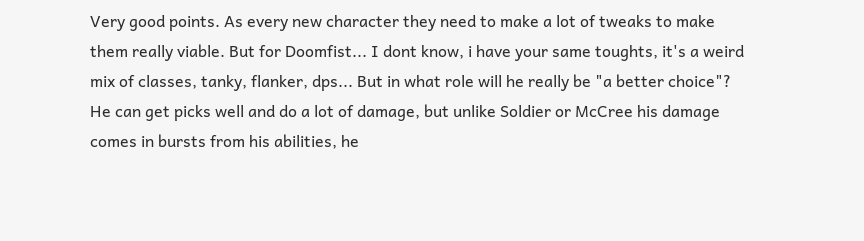Very good points. As every new character they need to make a lot of tweaks to make them really viable. But for Doomfist... I dont know, i have your same toughts, it's a weird mix of classes, tanky, flanker, dps... But in what role will he really be "a better choice"?
He can get picks well and do a lot of damage, but unlike Soldier or McCree his damage comes in bursts from his abilities, he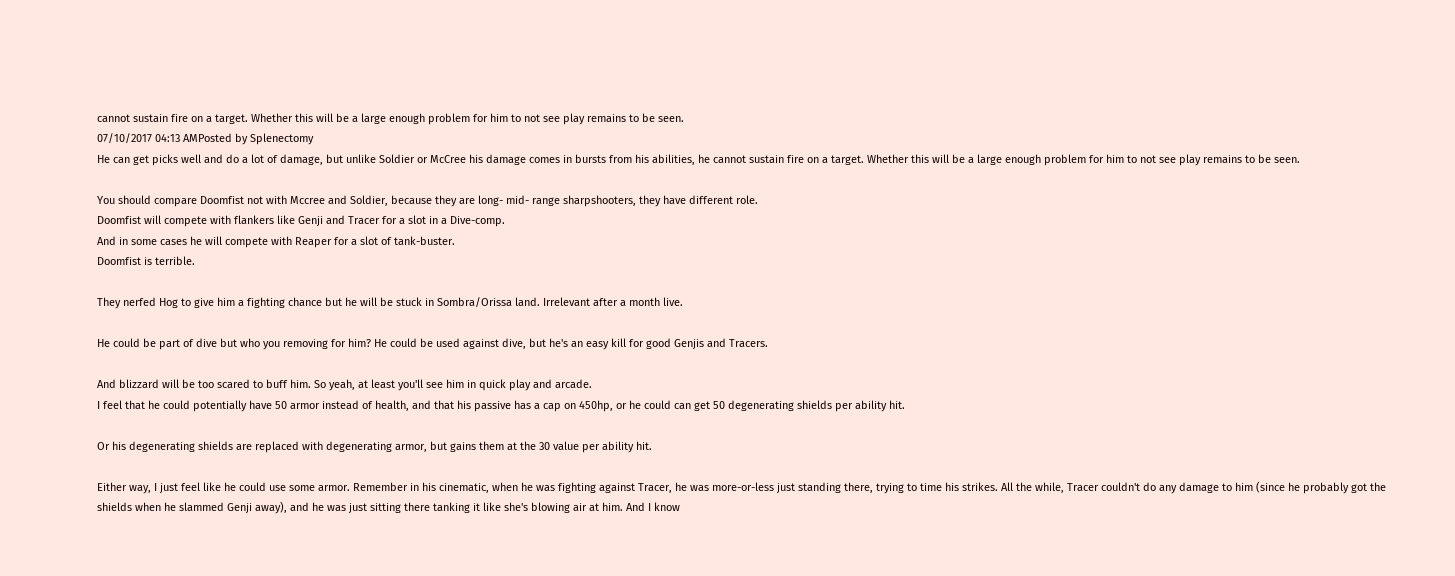cannot sustain fire on a target. Whether this will be a large enough problem for him to not see play remains to be seen.
07/10/2017 04:13 AMPosted by Splenectomy
He can get picks well and do a lot of damage, but unlike Soldier or McCree his damage comes in bursts from his abilities, he cannot sustain fire on a target. Whether this will be a large enough problem for him to not see play remains to be seen.

You should compare Doomfist not with Mccree and Soldier, because they are long- mid- range sharpshooters, they have different role.
Doomfist will compete with flankers like Genji and Tracer for a slot in a Dive-comp.
And in some cases he will compete with Reaper for a slot of tank-buster.
Doomfist is terrible.

They nerfed Hog to give him a fighting chance but he will be stuck in Sombra/Orissa land. Irrelevant after a month live.

He could be part of dive but who you removing for him? He could be used against dive, but he's an easy kill for good Genjis and Tracers.

And blizzard will be too scared to buff him. So yeah, at least you'll see him in quick play and arcade.
I feel that he could potentially have 50 armor instead of health, and that his passive has a cap on 450hp, or he could can get 50 degenerating shields per ability hit.

Or his degenerating shields are replaced with degenerating armor, but gains them at the 30 value per ability hit.

Either way, I just feel like he could use some armor. Remember in his cinematic, when he was fighting against Tracer, he was more-or-less just standing there, trying to time his strikes. All the while, Tracer couldn't do any damage to him (since he probably got the shields when he slammed Genji away), and he was just sitting there tanking it like she's blowing air at him. And I know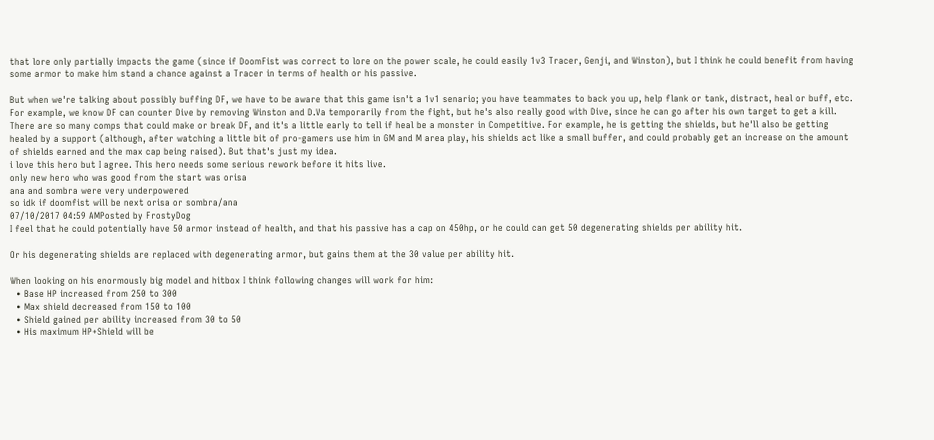that lore only partially impacts the game (since if DoomFist was correct to lore on the power scale, he could easily 1v3 Tracer, Genji, and Winston), but I think he could benefit from having some armor to make him stand a chance against a Tracer in terms of health or his passive.

But when we're talking about possibly buffing DF, we have to be aware that this game isn't a 1v1 senario; you have teammates to back you up, help flank or tank, distract, heal or buff, etc. For example, we know DF can counter Dive by removing Winston and D.Va temporarily from the fight, but he's also really good with Dive, since he can go after his own target to get a kill. There are so many comps that could make or break DF, and it's a little early to tell if heal be a monster in Competitive. For example, he is getting the shields, but he'll also be getting healed by a support (although, after watching a little bit of pro-gamers use him in GM and M area play, his shields act like a small buffer, and could probably get an increase on the amount of shields earned and the max cap being raised). But that's just my idea.
i love this hero but I agree. This hero needs some serious rework before it hits live.
only new hero who was good from the start was orisa
ana and sombra were very underpowered
so idk if doomfist will be next orisa or sombra/ana
07/10/2017 04:59 AMPosted by FrostyDog
I feel that he could potentially have 50 armor instead of health, and that his passive has a cap on 450hp, or he could can get 50 degenerating shields per ability hit.

Or his degenerating shields are replaced with degenerating armor, but gains them at the 30 value per ability hit.

When looking on his enormously big model and hitbox I think following changes will work for him:
  • Base HP increased from 250 to 300
  • Max shield decreased from 150 to 100
  • Shield gained per ability increased from 30 to 50
  • His maximum HP+Shield will be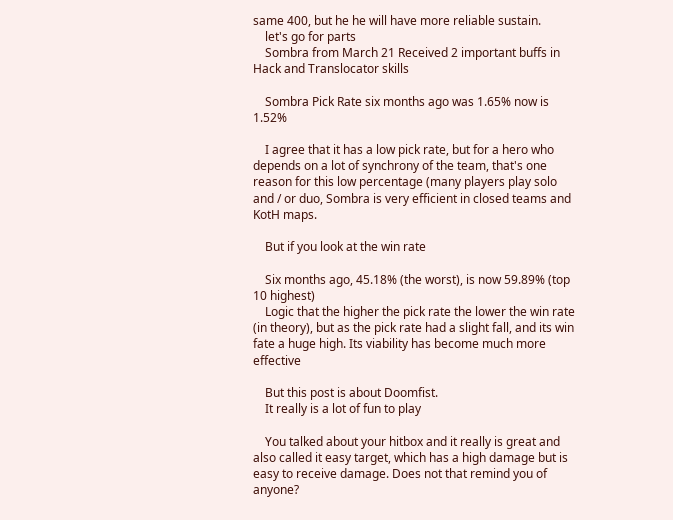same 400, but he he will have more reliable sustain.
    let's go for parts
    Sombra from March 21 Received 2 important buffs in Hack and Translocator skills

    Sombra Pick Rate six months ago was 1.65% now is 1.52%

    I agree that it has a low pick rate, but for a hero who depends on a lot of synchrony of the team, that's one reason for this low percentage (many players play solo and / or duo, Sombra is very efficient in closed teams and KotH maps.

    But if you look at the win rate

    Six months ago, 45.18% (the worst), is now 59.89% (top 10 highest)
    Logic that the higher the pick rate the lower the win rate (in theory), but as the pick rate had a slight fall, and its win fate a huge high. Its viability has become much more effective

    But this post is about Doomfist.
    It really is a lot of fun to play

    You talked about your hitbox and it really is great and also called it easy target, which has a high damage but is easy to receive damage. Does not that remind you of anyone?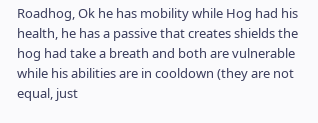Roadhog, Ok he has mobility while Hog had his health, he has a passive that creates shields the hog had take a breath and both are vulnerable while his abilities are in cooldown (they are not equal, just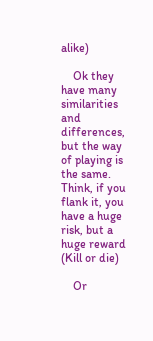alike)

    Ok they have many similarities and differences, but the way of playing is the same. Think, if you flank it, you have a huge risk, but a huge reward (Kill or die)

    Or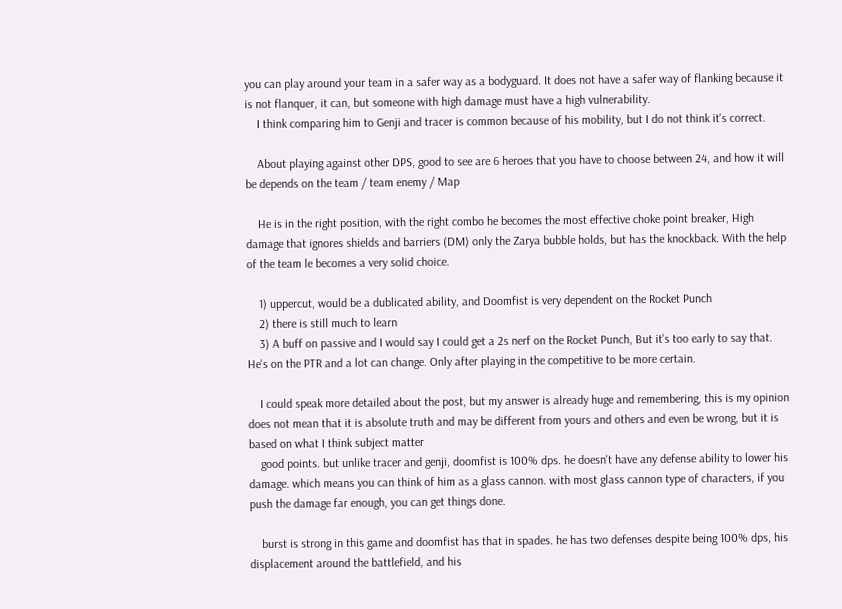you can play around your team in a safer way as a bodyguard. It does not have a safer way of flanking because it is not flanquer, it can, but someone with high damage must have a high vulnerability.
    I think comparing him to Genji and tracer is common because of his mobility, but I do not think it's correct.

    About playing against other DPS, good to see are 6 heroes that you have to choose between 24, and how it will be depends on the team / team enemy / Map

    He is in the right position, with the right combo he becomes the most effective choke point breaker, High damage that ignores shields and barriers (DM) only the Zarya bubble holds, but has the knockback. With the help of the team le becomes a very solid choice.

    1) uppercut, would be a dublicated ability, and Doomfist is very dependent on the Rocket Punch
    2) there is still much to learn
    3) A buff on passive and I would say I could get a 2s nerf on the Rocket Punch, But it's too early to say that. He's on the PTR and a lot can change. Only after playing in the competitive to be more certain.

    I could speak more detailed about the post, but my answer is already huge and remembering, this is my opinion does not mean that it is absolute truth and may be different from yours and others and even be wrong, but it is based on what I think subject matter
    good points. but unlike tracer and genji, doomfist is 100% dps. he doesn't have any defense ability to lower his damage. which means you can think of him as a glass cannon. with most glass cannon type of characters, if you push the damage far enough, you can get things done.

    burst is strong in this game and doomfist has that in spades. he has two defenses despite being 100% dps, his displacement around the battlefield, and his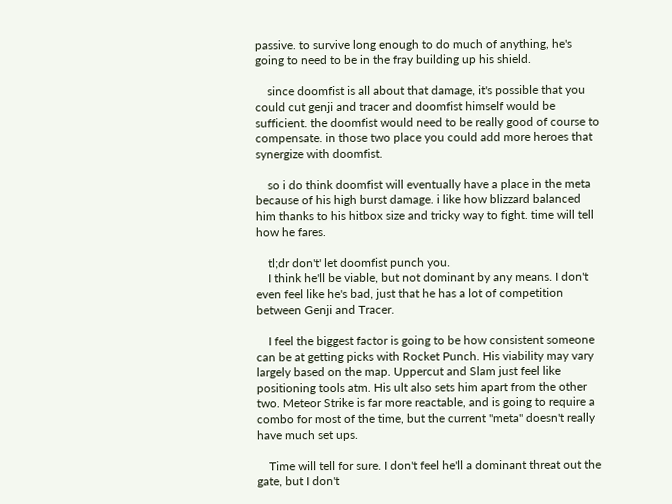passive. to survive long enough to do much of anything, he's going to need to be in the fray building up his shield.

    since doomfist is all about that damage, it's possible that you could cut genji and tracer and doomfist himself would be sufficient. the doomfist would need to be really good of course to compensate. in those two place you could add more heroes that synergize with doomfist.

    so i do think doomfist will eventually have a place in the meta because of his high burst damage. i like how blizzard balanced him thanks to his hitbox size and tricky way to fight. time will tell how he fares.

    tl;dr don't' let doomfist punch you.
    I think he'll be viable, but not dominant by any means. I don't even feel like he's bad, just that he has a lot of competition between Genji and Tracer.

    I feel the biggest factor is going to be how consistent someone can be at getting picks with Rocket Punch. His viability may vary largely based on the map. Uppercut and Slam just feel like positioning tools atm. His ult also sets him apart from the other two. Meteor Strike is far more reactable, and is going to require a combo for most of the time, but the current "meta" doesn't really have much set ups.

    Time will tell for sure. I don't feel he'll a dominant threat out the gate, but I don't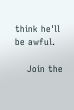think he'll be awful.

    Join the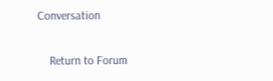Conversation

    Return to Forum